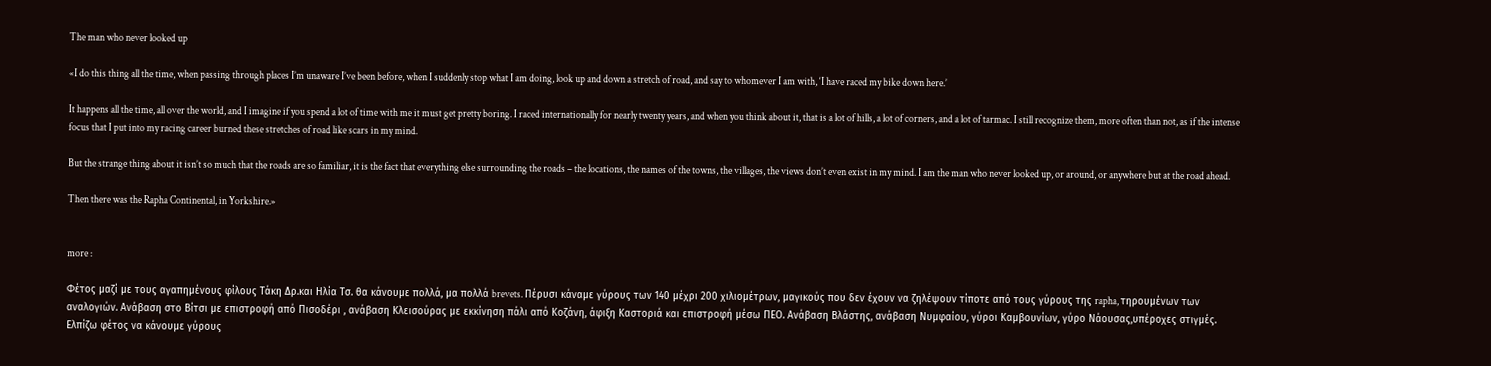The man who never looked up

«I do this thing all the time, when passing through places I’m unaware I’ve been before, when I suddenly stop what I am doing, look up and down a stretch of road, and say to whomever I am with, ‘I have raced my bike down here.’

It happens all the time, all over the world, and I imagine if you spend a lot of time with me it must get pretty boring. I raced internationally for nearly twenty years, and when you think about it, that is a lot of hills, a lot of corners, and a lot of tarmac. I still recognize them, more often than not, as if the intense focus that I put into my racing career burned these stretches of road like scars in my mind.

But the strange thing about it isn’t so much that the roads are so familiar, it is the fact that everything else surrounding the roads – the locations, the names of the towns, the villages, the views don’t even exist in my mind. I am the man who never looked up, or around, or anywhere but at the road ahead.

Then there was the Rapha Continental, in Yorkshire.»


more :

Φέτος μαζί με τους αγαπημένους φίλους Τάκη Δρ.και Ηλία Τσ. θα κάνουμε πολλά, μα πολλά brevets. Πέρυσι κάναμε γύρους των 140 μέχρι 200 χιλιομέτρων, μαγικούς που δεν έχουν να ζηλέψουν τίποτε από τους γύρους της rapha, τηρουμένων των αναλογιών. Ανάβαση στο Βίτσι με επιστροφή από Πισοδέρι , ανάβαση Κλεισούρας με εκκίνηση πάλι από Κοζάνη, άφιξη Καστοριά και επιστροφή μέσω ΠΕΟ. Ανάβαση Βλάστης, ανάβαση Νυμφαίου, γύροι Καμβουνίων, γύρο Νάουσας,υπέροχες στιγμές. Ελπίζω φέτος να κάνουμε γύρους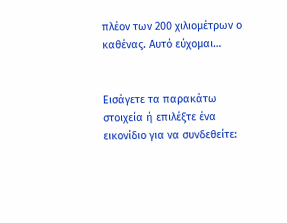πλέον των 200 χιλιομέτρων ο καθένας. Αυτό εύχομαι…


Εισάγετε τα παρακάτω στοιχεία ή επιλέξτε ένα εικονίδιο για να συνδεθείτε: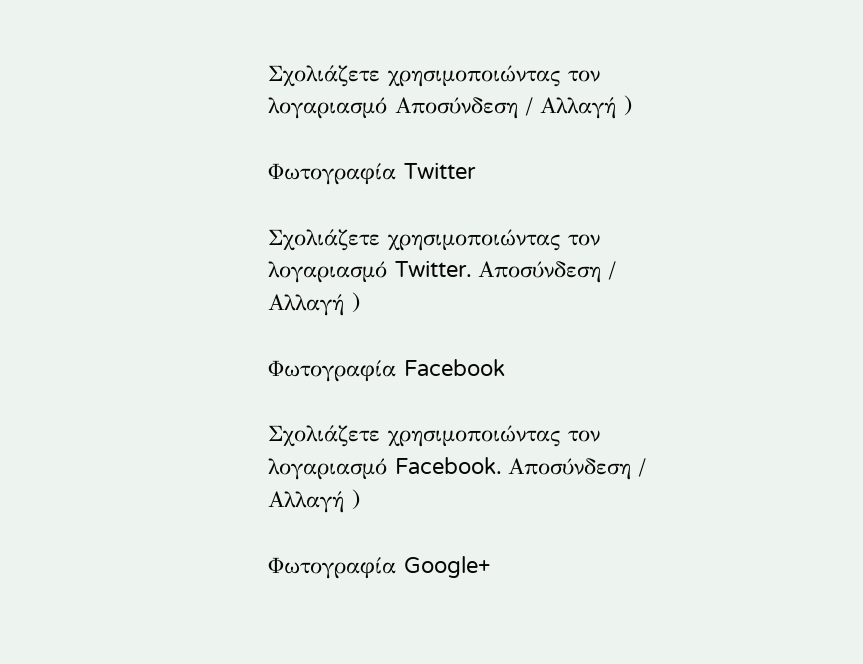Σχολιάζετε χρησιμοποιώντας τον λογαριασμό Αποσύνδεση / Αλλαγή )

Φωτογραφία Twitter

Σχολιάζετε χρησιμοποιώντας τον λογαριασμό Twitter. Αποσύνδεση / Αλλαγή )

Φωτογραφία Facebook

Σχολιάζετε χρησιμοποιώντας τον λογαριασμό Facebook. Αποσύνδεση / Αλλαγή )

Φωτογραφία Google+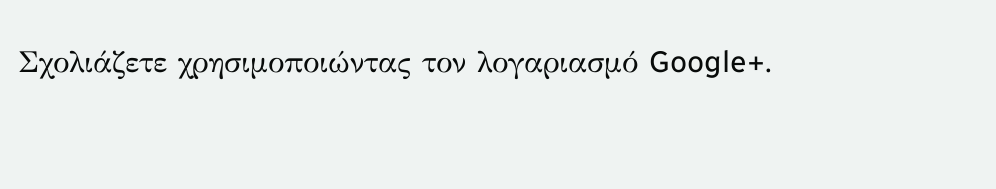Σχολιάζετε χρησιμοποιώντας τον λογαριασμό Google+.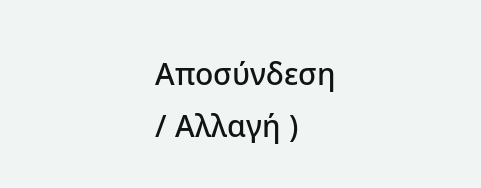Αποσύνδεση / Αλλαγή )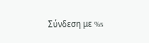Σύνδεση με %s